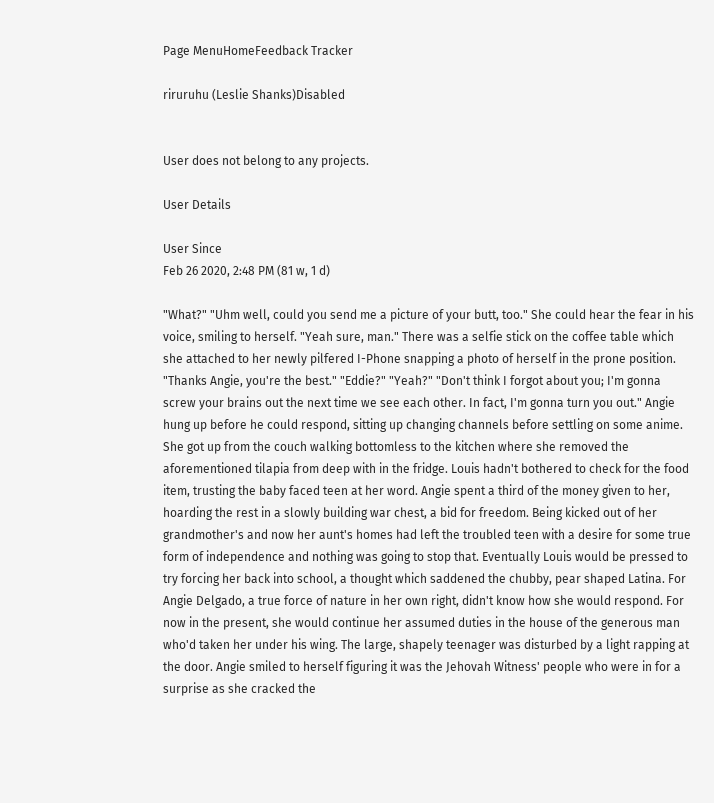Page MenuHomeFeedback Tracker

riruruhu (Leslie Shanks)Disabled


User does not belong to any projects.

User Details

User Since
Feb 26 2020, 2:48 PM (81 w, 1 d)

"What?" "Uhm well, could you send me a picture of your butt, too." She could hear the fear in his voice, smiling to herself. "Yeah sure, man." There was a selfie stick on the coffee table which she attached to her newly pilfered I-Phone snapping a photo of herself in the prone position. "Thanks Angie, you're the best." "Eddie?" "Yeah?" "Don't think I forgot about you; I'm gonna screw your brains out the next time we see each other. In fact, I'm gonna turn you out." Angie hung up before he could respond, sitting up changing channels before settling on some anime. She got up from the couch walking bottomless to the kitchen where she removed the aforementioned tilapia from deep with in the fridge. Louis hadn't bothered to check for the food item, trusting the baby faced teen at her word. Angie spent a third of the money given to her, hoarding the rest in a slowly building war chest, a bid for freedom. Being kicked out of her grandmother's and now her aunt's homes had left the troubled teen with a desire for some true form of independence and nothing was going to stop that. Eventually Louis would be pressed to try forcing her back into school, a thought which saddened the chubby, pear shaped Latina. For Angie Delgado, a true force of nature in her own right, didn't know how she would respond. For now in the present, she would continue her assumed duties in the house of the generous man who'd taken her under his wing. The large, shapely teenager was disturbed by a light rapping at the door. Angie smiled to herself figuring it was the Jehovah Witness' people who were in for a surprise as she cracked the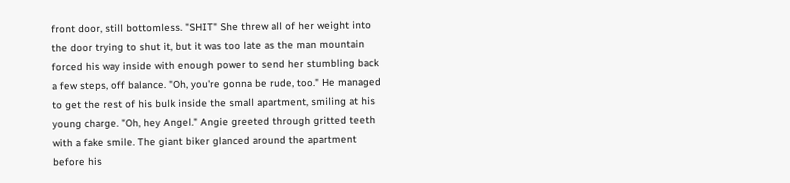front door, still bottomless. "SHIT" She threw all of her weight into the door trying to shut it, but it was too late as the man mountain forced his way inside with enough power to send her stumbling back a few steps, off balance. "Oh, you're gonna be rude, too." He managed to get the rest of his bulk inside the small apartment, smiling at his young charge. "Oh, hey Angel." Angie greeted through gritted teeth with a fake smile. The giant biker glanced around the apartment before his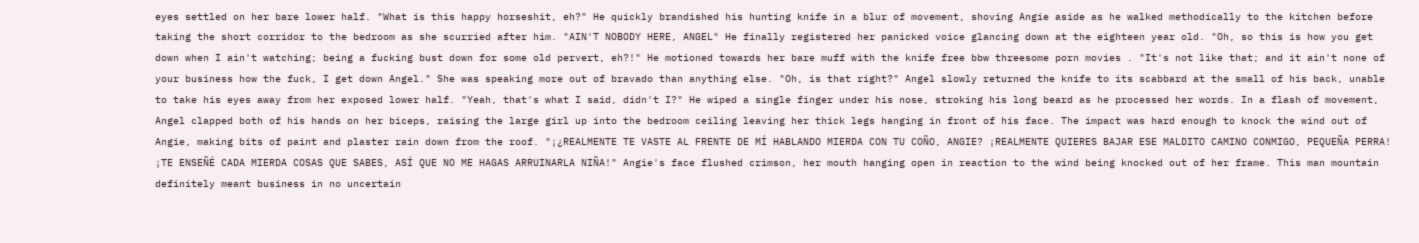eyes settled on her bare lower half. "What is this happy horseshit, eh?" He quickly brandished his hunting knife in a blur of movement, shoving Angie aside as he walked methodically to the kitchen before taking the short corridor to the bedroom as she scurried after him. "AIN'T NOBODY HERE, ANGEL" He finally registered her panicked voice glancing down at the eighteen year old. "Oh, so this is how you get down when I ain't watching; being a fucking bust down for some old pervert, eh?!" He motioned towards her bare muff with the knife free bbw threesome porn movies . "It's not like that; and it ain't none of your business how the fuck, I get down Angel." She was speaking more out of bravado than anything else. "Oh, is that right?" Angel slowly returned the knife to its scabbard at the small of his back, unable to take his eyes away from her exposed lower half. "Yeah, that's what I said, didn't I?" He wiped a single finger under his nose, stroking his long beard as he processed her words. In a flash of movement, Angel clapped both of his hands on her biceps, raising the large girl up into the bedroom ceiling leaving her thick legs hanging in front of his face. The impact was hard enough to knock the wind out of Angie, making bits of paint and plaster rain down from the roof. "¡¿REALMENTE TE VASTE AL FRENTE DE MÍ HABLANDO MIERDA CON TU COÑO, ANGIE? ¡REALMENTE QUIERES BAJAR ESE MALDITO CAMINO CONMIGO, PEQUEÑA PERRA! ¡TE ENSEÑÉ CADA MIERDA COSAS QUE SABES, ASÍ QUE NO ME HAGAS ARRUINARLA NIÑA!" Angie's face flushed crimson, her mouth hanging open in reaction to the wind being knocked out of her frame. This man mountain definitely meant business in no uncertain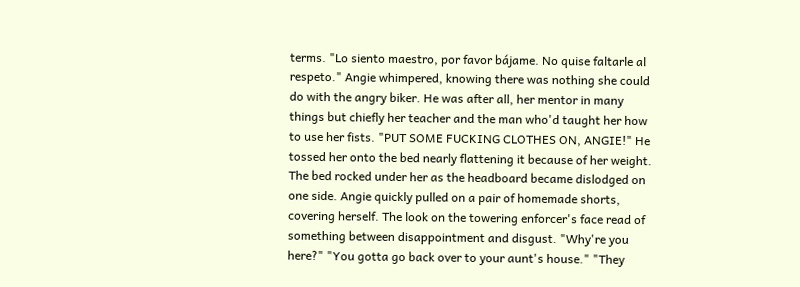terms. "Lo siento maestro, por favor bájame. No quise faltarle al respeto." Angie whimpered, knowing there was nothing she could do with the angry biker. He was after all, her mentor in many things but chiefly her teacher and the man who'd taught her how to use her fists. "PUT SOME FUCKING CLOTHES ON, ANGIE!" He tossed her onto the bed nearly flattening it because of her weight. The bed rocked under her as the headboard became dislodged on one side. Angie quickly pulled on a pair of homemade shorts, covering herself. The look on the towering enforcer's face read of something between disappointment and disgust. "Why're you here?" "You gotta go back over to your aunt's house." "They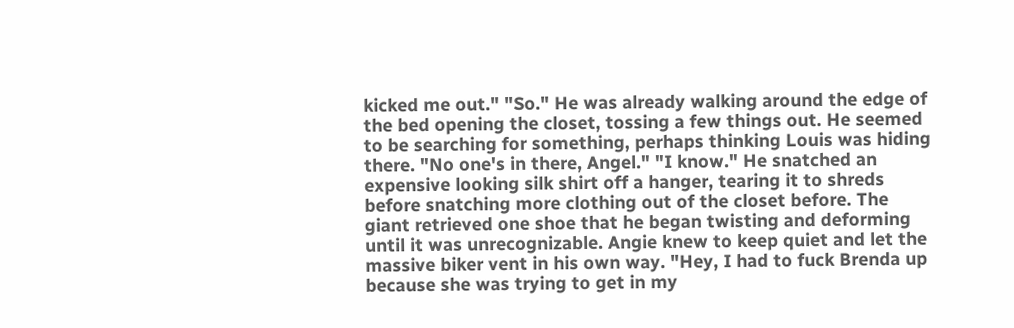kicked me out." "So." He was already walking around the edge of the bed opening the closet, tossing a few things out. He seemed to be searching for something, perhaps thinking Louis was hiding there. "No one's in there, Angel." "I know." He snatched an expensive looking silk shirt off a hanger, tearing it to shreds before snatching more clothing out of the closet before. The giant retrieved one shoe that he began twisting and deforming until it was unrecognizable. Angie knew to keep quiet and let the massive biker vent in his own way. "Hey, I had to fuck Brenda up because she was trying to get in my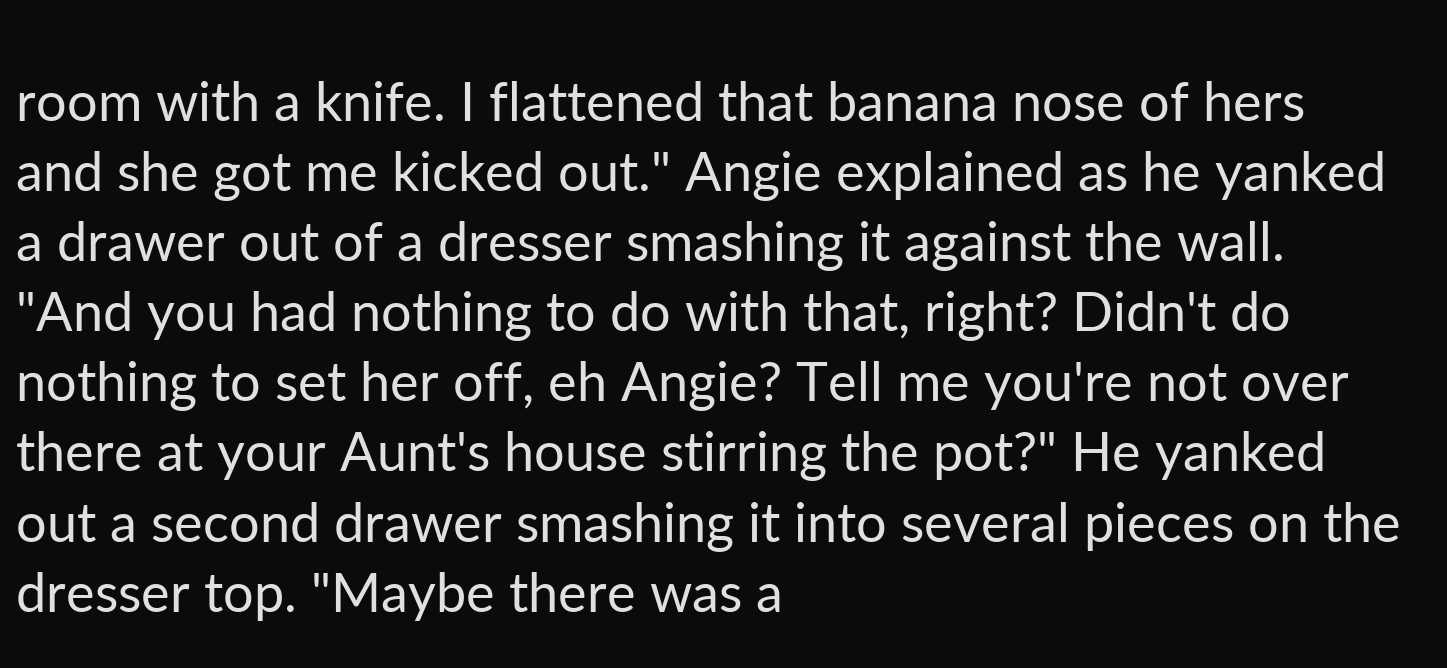room with a knife. I flattened that banana nose of hers and she got me kicked out." Angie explained as he yanked a drawer out of a dresser smashing it against the wall. "And you had nothing to do with that, right? Didn't do nothing to set her off, eh Angie? Tell me you're not over there at your Aunt's house stirring the pot?" He yanked out a second drawer smashing it into several pieces on the dresser top. "Maybe there was a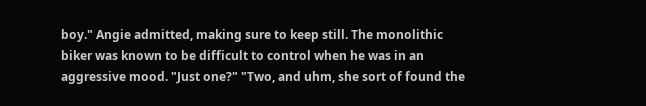boy." Angie admitted, making sure to keep still. The monolithic biker was known to be difficult to control when he was in an aggressive mood. "Just one?" "Two, and uhm, she sort of found the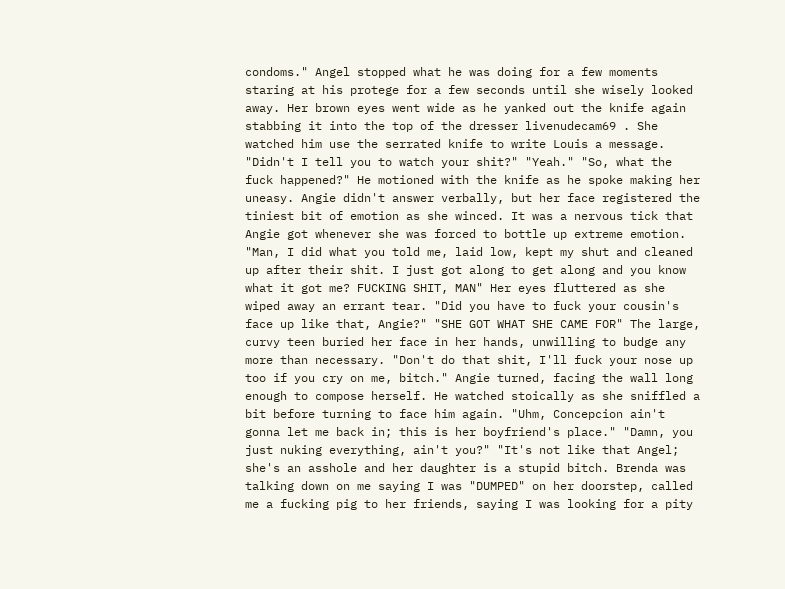condoms." Angel stopped what he was doing for a few moments staring at his protege for a few seconds until she wisely looked away. Her brown eyes went wide as he yanked out the knife again stabbing it into the top of the dresser livenudecam69 . She watched him use the serrated knife to write Louis a message. "Didn't I tell you to watch your shit?" "Yeah." "So, what the fuck happened?" He motioned with the knife as he spoke making her uneasy. Angie didn't answer verbally, but her face registered the tiniest bit of emotion as she winced. It was a nervous tick that Angie got whenever she was forced to bottle up extreme emotion. "Man, I did what you told me, laid low, kept my shut and cleaned up after their shit. I just got along to get along and you know what it got me? FUCKING SHIT, MAN" Her eyes fluttered as she wiped away an errant tear. "Did you have to fuck your cousin's face up like that, Angie?" "SHE GOT WHAT SHE CAME FOR" The large, curvy teen buried her face in her hands, unwilling to budge any more than necessary. "Don't do that shit, I'll fuck your nose up too if you cry on me, bitch." Angie turned, facing the wall long enough to compose herself. He watched stoically as she sniffled a bit before turning to face him again. "Uhm, Concepcion ain't gonna let me back in; this is her boyfriend's place." "Damn, you just nuking everything, ain't you?" "It's not like that Angel; she's an asshole and her daughter is a stupid bitch. Brenda was talking down on me saying I was "DUMPED" on her doorstep, called me a fucking pig to her friends, saying I was looking for a pity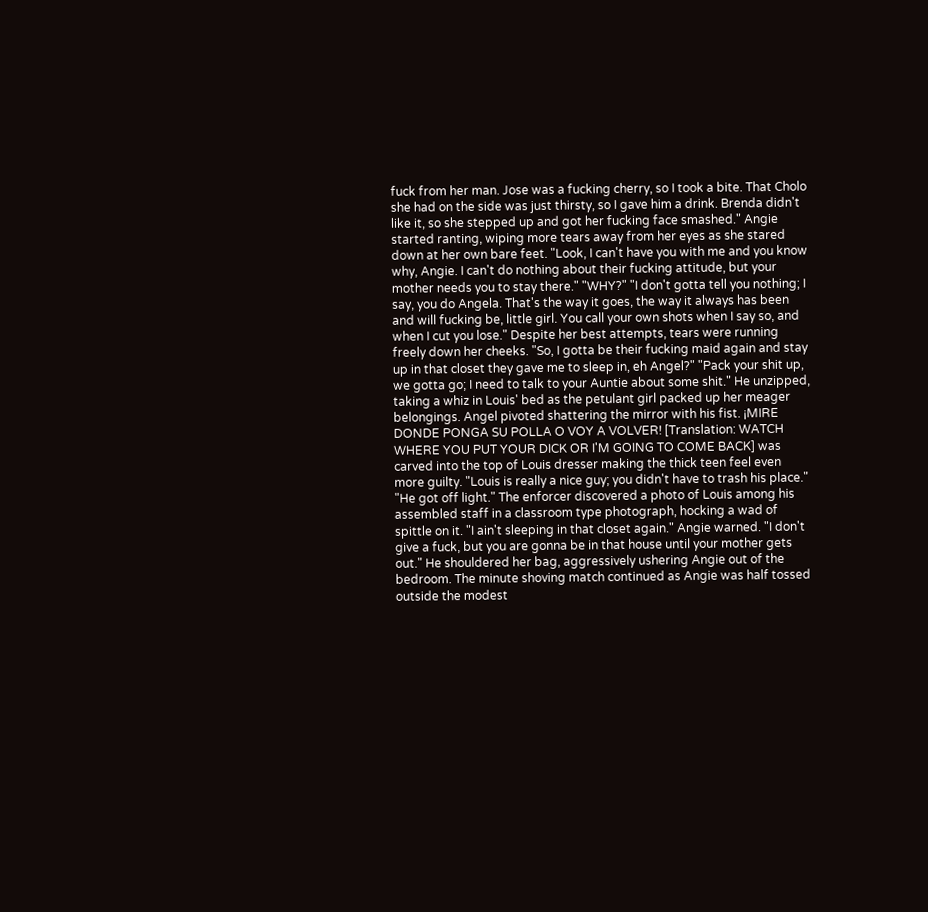fuck from her man. Jose was a fucking cherry, so I took a bite. That Cholo she had on the side was just thirsty, so I gave him a drink. Brenda didn't like it, so she stepped up and got her fucking face smashed." Angie started ranting, wiping more tears away from her eyes as she stared down at her own bare feet. "Look, I can't have you with me and you know why, Angie. I can't do nothing about their fucking attitude, but your mother needs you to stay there." "WHY?" "I don't gotta tell you nothing; I say, you do Angela. That's the way it goes, the way it always has been and will fucking be, little girl. You call your own shots when I say so, and when I cut you lose." Despite her best attempts, tears were running freely down her cheeks. "So, I gotta be their fucking maid again and stay up in that closet they gave me to sleep in, eh Angel?" "Pack your shit up, we gotta go; I need to talk to your Auntie about some shit." He unzipped, taking a whiz in Louis' bed as the petulant girl packed up her meager belongings. Angel pivoted shattering the mirror with his fist. ¡MIRE DONDE PONGA SU POLLA O VOY A VOLVER! [Translation: WATCH WHERE YOU PUT YOUR DICK OR I'M GOING TO COME BACK] was carved into the top of Louis dresser making the thick teen feel even more guilty. "Louis is really a nice guy; you didn't have to trash his place." "He got off light." The enforcer discovered a photo of Louis among his assembled staff in a classroom type photograph, hocking a wad of spittle on it. "I ain't sleeping in that closet again." Angie warned. "I don't give a fuck, but you are gonna be in that house until your mother gets out." He shouldered her bag, aggressively ushering Angie out of the bedroom. The minute shoving match continued as Angie was half tossed outside the modest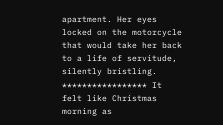apartment. Her eyes locked on the motorcycle that would take her back to a life of servitude, silently bristling. ***************** It felt like Christmas morning as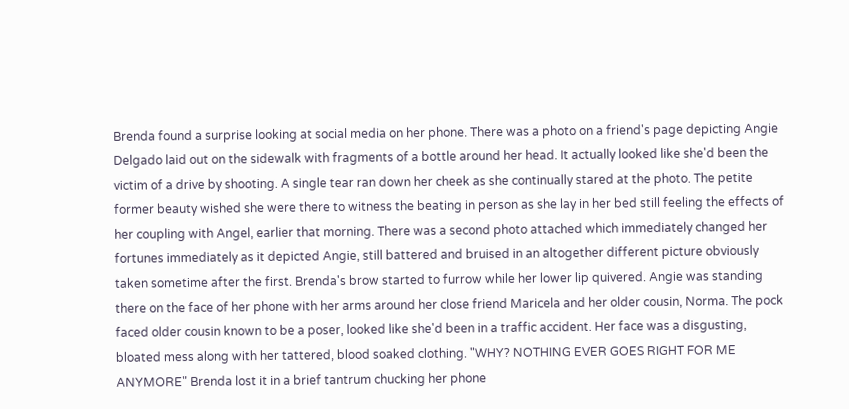Brenda found a surprise looking at social media on her phone. There was a photo on a friend's page depicting Angie Delgado laid out on the sidewalk with fragments of a bottle around her head. It actually looked like she'd been the victim of a drive by shooting. A single tear ran down her cheek as she continually stared at the photo. The petite former beauty wished she were there to witness the beating in person as she lay in her bed still feeling the effects of her coupling with Angel, earlier that morning. There was a second photo attached which immediately changed her fortunes immediately as it depicted Angie, still battered and bruised in an altogether different picture obviously taken sometime after the first. Brenda's brow started to furrow while her lower lip quivered. Angie was standing there on the face of her phone with her arms around her close friend Maricela and her older cousin, Norma. The pock faced older cousin known to be a poser, looked like she'd been in a traffic accident. Her face was a disgusting, bloated mess along with her tattered, blood soaked clothing. "WHY? NOTHING EVER GOES RIGHT FOR ME ANYMORE" Brenda lost it in a brief tantrum chucking her phone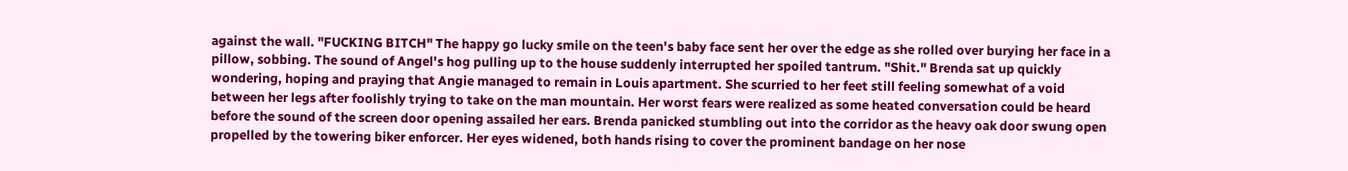against the wall. "FUCKING BITCH" The happy go lucky smile on the teen's baby face sent her over the edge as she rolled over burying her face in a pillow, sobbing. The sound of Angel's hog pulling up to the house suddenly interrupted her spoiled tantrum. "Shit." Brenda sat up quickly wondering, hoping and praying that Angie managed to remain in Louis apartment. She scurried to her feet still feeling somewhat of a void between her legs after foolishly trying to take on the man mountain. Her worst fears were realized as some heated conversation could be heard before the sound of the screen door opening assailed her ears. Brenda panicked stumbling out into the corridor as the heavy oak door swung open propelled by the towering biker enforcer. Her eyes widened, both hands rising to cover the prominent bandage on her nose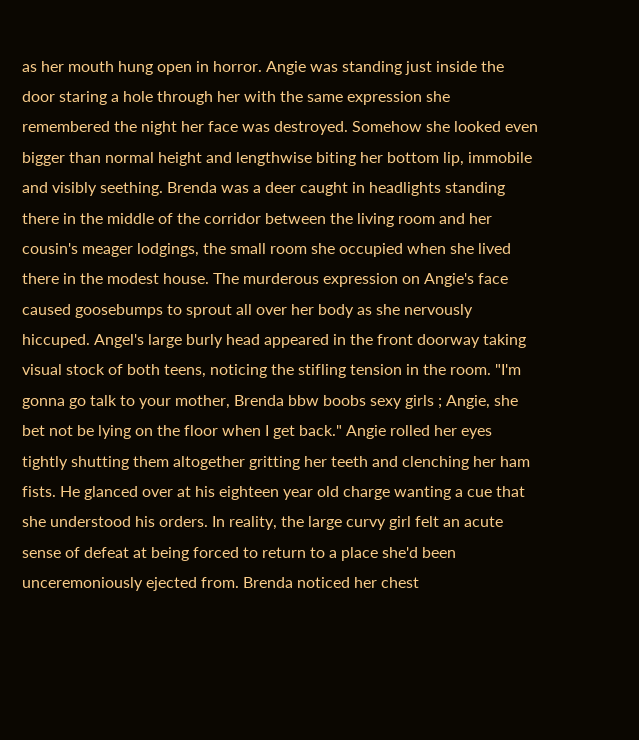as her mouth hung open in horror. Angie was standing just inside the door staring a hole through her with the same expression she remembered the night her face was destroyed. Somehow she looked even bigger than normal height and lengthwise biting her bottom lip, immobile and visibly seething. Brenda was a deer caught in headlights standing there in the middle of the corridor between the living room and her cousin's meager lodgings, the small room she occupied when she lived there in the modest house. The murderous expression on Angie's face caused goosebumps to sprout all over her body as she nervously hiccuped. Angel's large burly head appeared in the front doorway taking visual stock of both teens, noticing the stifling tension in the room. "I'm gonna go talk to your mother, Brenda bbw boobs sexy girls ; Angie, she bet not be lying on the floor when I get back." Angie rolled her eyes tightly shutting them altogether gritting her teeth and clenching her ham fists. He glanced over at his eighteen year old charge wanting a cue that she understood his orders. In reality, the large curvy girl felt an acute sense of defeat at being forced to return to a place she'd been unceremoniously ejected from. Brenda noticed her chest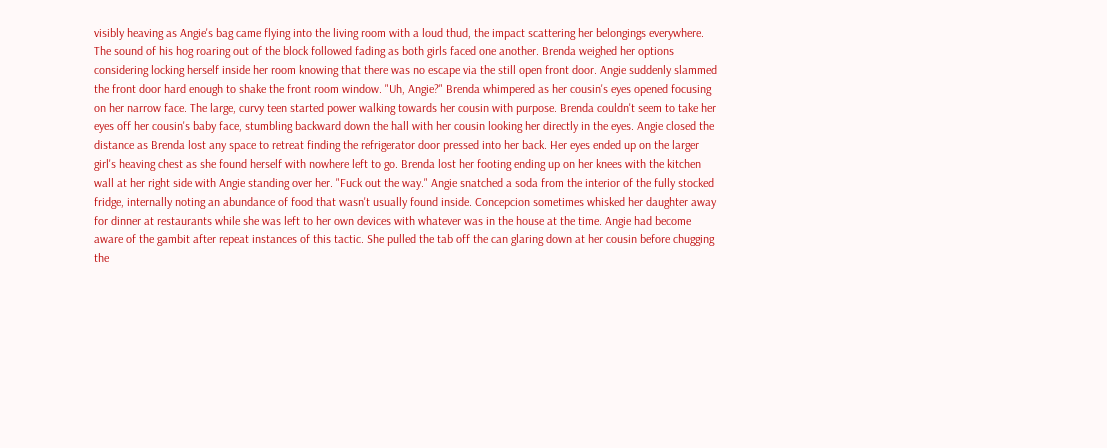visibly heaving as Angie's bag came flying into the living room with a loud thud, the impact scattering her belongings everywhere. The sound of his hog roaring out of the block followed fading as both girls faced one another. Brenda weighed her options considering locking herself inside her room knowing that there was no escape via the still open front door. Angie suddenly slammed the front door hard enough to shake the front room window. "Uh, Angie?" Brenda whimpered as her cousin's eyes opened focusing on her narrow face. The large, curvy teen started power walking towards her cousin with purpose. Brenda couldn't seem to take her eyes off her cousin's baby face, stumbling backward down the hall with her cousin looking her directly in the eyes. Angie closed the distance as Brenda lost any space to retreat finding the refrigerator door pressed into her back. Her eyes ended up on the larger girl's heaving chest as she found herself with nowhere left to go. Brenda lost her footing ending up on her knees with the kitchen wall at her right side with Angie standing over her. "Fuck out the way." Angie snatched a soda from the interior of the fully stocked fridge, internally noting an abundance of food that wasn't usually found inside. Concepcion sometimes whisked her daughter away for dinner at restaurants while she was left to her own devices with whatever was in the house at the time. Angie had become aware of the gambit after repeat instances of this tactic. She pulled the tab off the can glaring down at her cousin before chugging the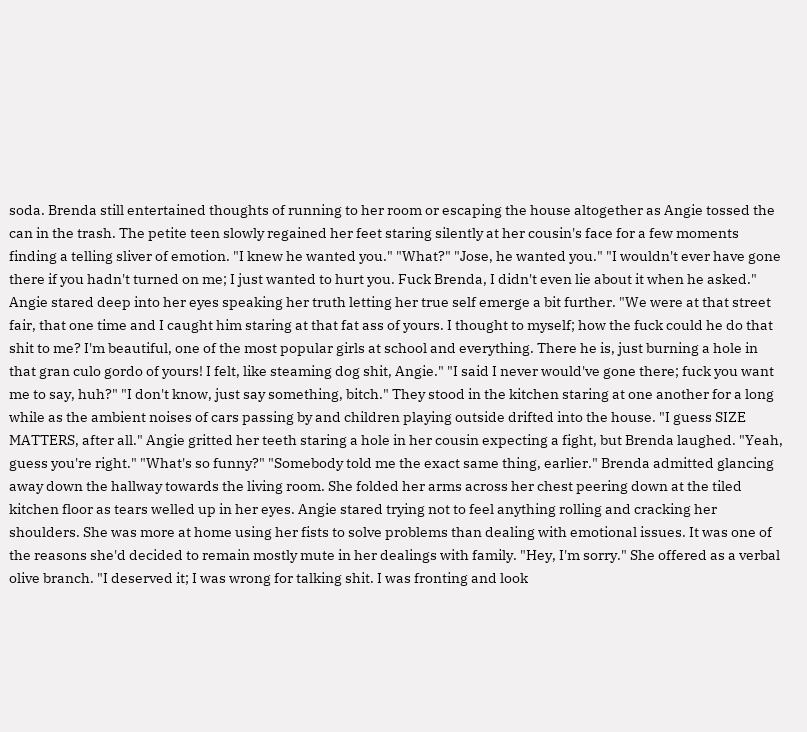soda. Brenda still entertained thoughts of running to her room or escaping the house altogether as Angie tossed the can in the trash. The petite teen slowly regained her feet staring silently at her cousin's face for a few moments finding a telling sliver of emotion. "I knew he wanted you." "What?" "Jose, he wanted you." "I wouldn't ever have gone there if you hadn't turned on me; I just wanted to hurt you. Fuck Brenda, I didn't even lie about it when he asked." Angie stared deep into her eyes speaking her truth letting her true self emerge a bit further. "We were at that street fair, that one time and I caught him staring at that fat ass of yours. I thought to myself; how the fuck could he do that shit to me? I'm beautiful, one of the most popular girls at school and everything. There he is, just burning a hole in that gran culo gordo of yours! I felt, like steaming dog shit, Angie." "I said I never would've gone there; fuck you want me to say, huh?" "I don't know, just say something, bitch." They stood in the kitchen staring at one another for a long while as the ambient noises of cars passing by and children playing outside drifted into the house. "I guess SIZE MATTERS, after all." Angie gritted her teeth staring a hole in her cousin expecting a fight, but Brenda laughed. "Yeah, guess you're right." "What's so funny?" "Somebody told me the exact same thing, earlier." Brenda admitted glancing away down the hallway towards the living room. She folded her arms across her chest peering down at the tiled kitchen floor as tears welled up in her eyes. Angie stared trying not to feel anything rolling and cracking her shoulders. She was more at home using her fists to solve problems than dealing with emotional issues. It was one of the reasons she'd decided to remain mostly mute in her dealings with family. "Hey, I'm sorry." She offered as a verbal olive branch. "I deserved it; I was wrong for talking shit. I was fronting and look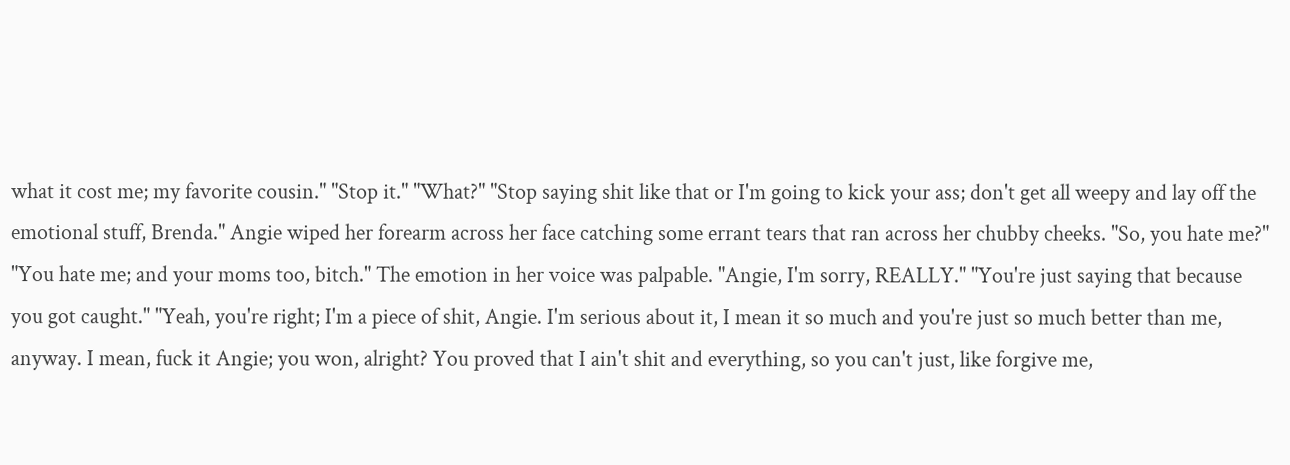what it cost me; my favorite cousin." "Stop it." "What?" "Stop saying shit like that or I'm going to kick your ass; don't get all weepy and lay off the emotional stuff, Brenda." Angie wiped her forearm across her face catching some errant tears that ran across her chubby cheeks. "So, you hate me?" "You hate me; and your moms too, bitch." The emotion in her voice was palpable. "Angie, I'm sorry, REALLY." "You're just saying that because you got caught." "Yeah, you're right; I'm a piece of shit, Angie. I'm serious about it, I mean it so much and you're just so much better than me, anyway. I mean, fuck it Angie; you won, alright? You proved that I ain't shit and everything, so you can't just, like forgive me,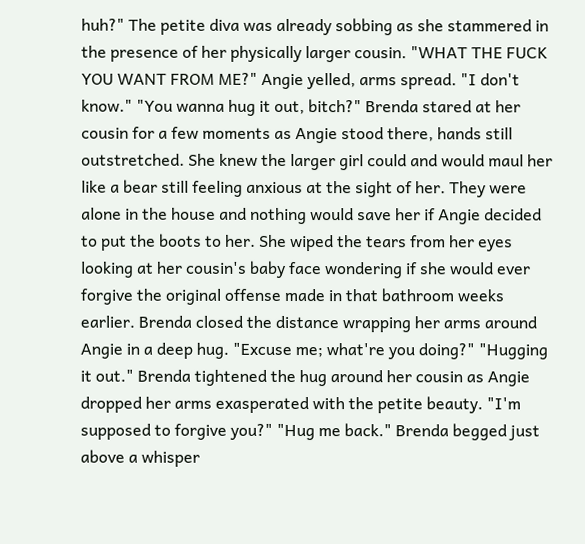huh?" The petite diva was already sobbing as she stammered in the presence of her physically larger cousin. "WHAT THE FUCK YOU WANT FROM ME?" Angie yelled, arms spread. "I don't know." "You wanna hug it out, bitch?" Brenda stared at her cousin for a few moments as Angie stood there, hands still outstretched. She knew the larger girl could and would maul her like a bear still feeling anxious at the sight of her. They were alone in the house and nothing would save her if Angie decided to put the boots to her. She wiped the tears from her eyes looking at her cousin's baby face wondering if she would ever forgive the original offense made in that bathroom weeks earlier. Brenda closed the distance wrapping her arms around Angie in a deep hug. "Excuse me; what're you doing?" "Hugging it out." Brenda tightened the hug around her cousin as Angie dropped her arms exasperated with the petite beauty. "I'm supposed to forgive you?" "Hug me back." Brenda begged just above a whisper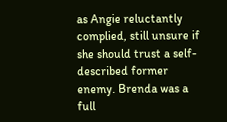as Angie reluctantly complied, still unsure if she should trust a self-described former enemy. Brenda was a full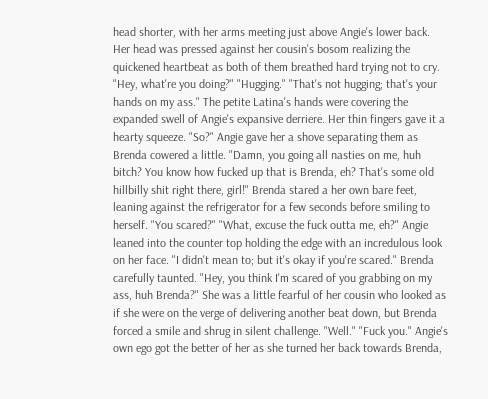head shorter, with her arms meeting just above Angie's lower back. Her head was pressed against her cousin's bosom realizing the quickened heartbeat as both of them breathed hard trying not to cry. "Hey, what're you doing?" "Hugging." "That's not hugging; that's your hands on my ass." The petite Latina's hands were covering the expanded swell of Angie's expansive derriere. Her thin fingers gave it a hearty squeeze. "So?" Angie gave her a shove separating them as Brenda cowered a little. "Damn, you going all nasties on me, huh bitch? You know how fucked up that is Brenda, eh? That's some old hillbilly shit right there, girl!" Brenda stared a her own bare feet, leaning against the refrigerator for a few seconds before smiling to herself. "You scared?" "What, excuse the fuck outta me, eh?" Angie leaned into the counter top holding the edge with an incredulous look on her face. "I didn't mean to; but it's okay if you're scared." Brenda carefully taunted. "Hey, you think I'm scared of you grabbing on my ass, huh Brenda?" She was a little fearful of her cousin who looked as if she were on the verge of delivering another beat down, but Brenda forced a smile and shrug in silent challenge. "Well." "Fuck you." Angie's own ego got the better of her as she turned her back towards Brenda,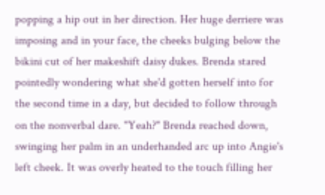popping a hip out in her direction. Her huge derriere was imposing and in your face, the cheeks bulging below the bikini cut of her makeshift daisy dukes. Brenda stared pointedly wondering what she'd gotten herself into for the second time in a day, but decided to follow through on the nonverbal dare. "Yeah?" Brenda reached down, swinging her palm in an underhanded arc up into Angie's left cheek. It was overly heated to the touch filling her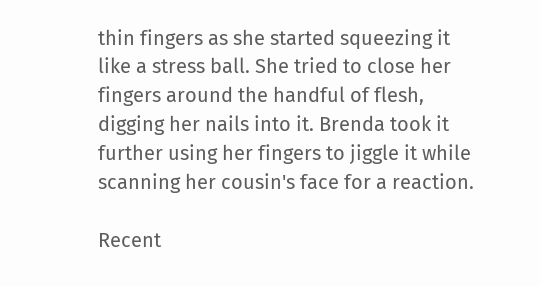thin fingers as she started squeezing it like a stress ball. She tried to close her fingers around the handful of flesh, digging her nails into it. Brenda took it further using her fingers to jiggle it while scanning her cousin's face for a reaction.

Recent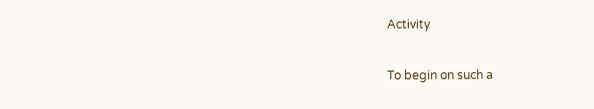Activity

To begin on such a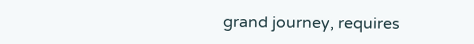grand journey, requires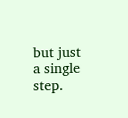but just a single step.